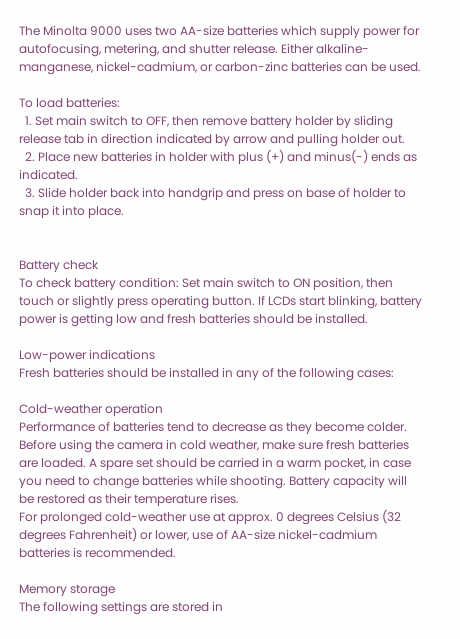The Minolta 9000 uses two AA-size batteries which supply power for autofocusing, metering, and shutter release. Either alkaline-manganese, nickel-cadmium, or carbon-zinc batteries can be used.

To load batteries:
  1. Set main switch to OFF, then remove battery holder by sliding release tab in direction indicated by arrow and pulling holder out.
  2. Place new batteries in holder with plus (+) and minus(-) ends as indicated.
  3. Slide holder back into handgrip and press on base of holder to snap it into place.


Battery check
To check battery condition: Set main switch to ON position, then touch or slightly press operating button. If LCDs start blinking, battery power is getting low and fresh batteries should be installed.

Low-power indications
Fresh batteries should be installed in any of the following cases:

Cold-weather operation
Performance of batteries tend to decrease as they become colder. Before using the camera in cold weather, make sure fresh batteries are loaded. A spare set should be carried in a warm pocket, in case you need to change batteries while shooting. Battery capacity will be restored as their temperature rises.
For prolonged cold-weather use at approx. 0 degrees Celsius (32 degrees Fahrenheit) or lower, use of AA-size nickel-cadmium batteries is recommended.

Memory storage
The following settings are stored in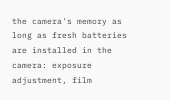the camera's memory as long as fresh batteries are installed in the camera: exposure adjustment, film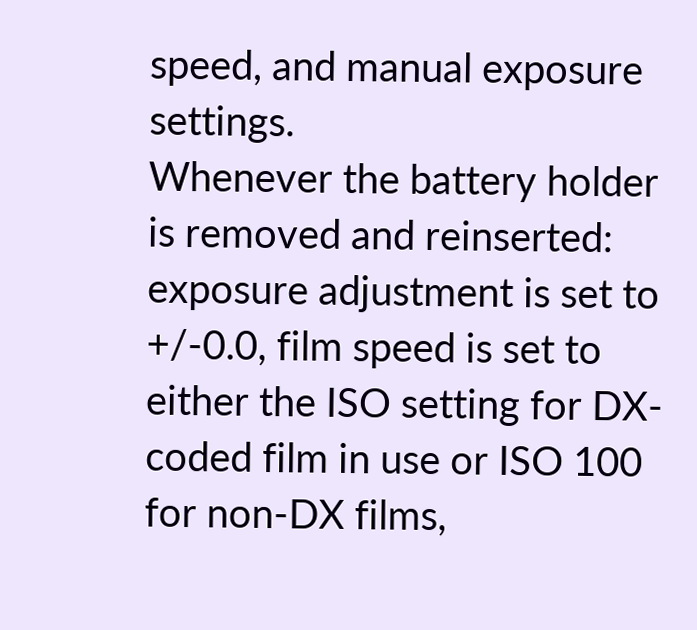speed, and manual exposure settings.
Whenever the battery holder is removed and reinserted: exposure adjustment is set to +/-0.0, film speed is set to either the ISO setting for DX-coded film in use or ISO 100 for non-DX films,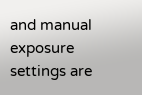and manual exposure settings are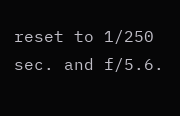reset to 1/250 sec. and f/5.6.